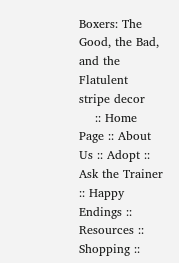Boxers: The Good, the Bad, and the Flatulent
stripe decor
    :: Home Page :: About Us :: Adopt :: Ask the Trainer :: Happy Endings :: Resources :: Shopping ::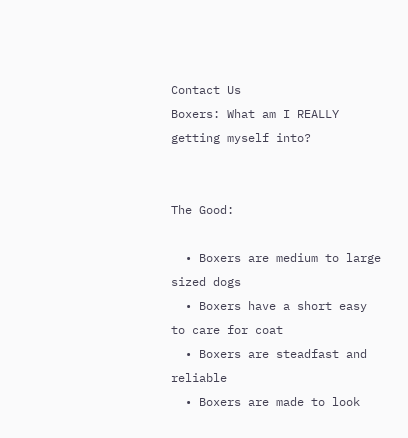Contact Us
Boxers: What am I REALLY getting myself into?


The Good:

  • Boxers are medium to large sized dogs
  • Boxers have a short easy to care for coat
  • Boxers are steadfast and reliable
  • Boxers are made to look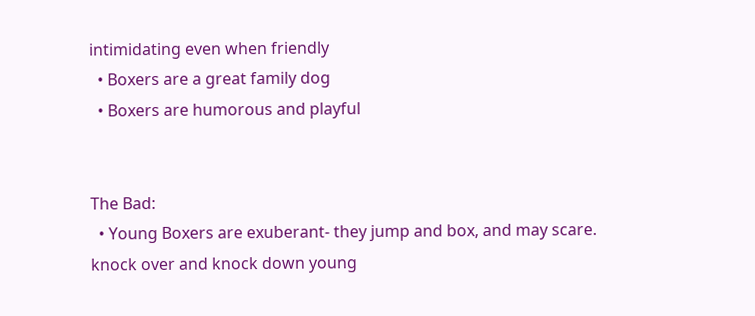intimidating even when friendly
  • Boxers are a great family dog
  • Boxers are humorous and playful


The Bad:
  • Young Boxers are exuberant- they jump and box, and may scare. knock over and knock down young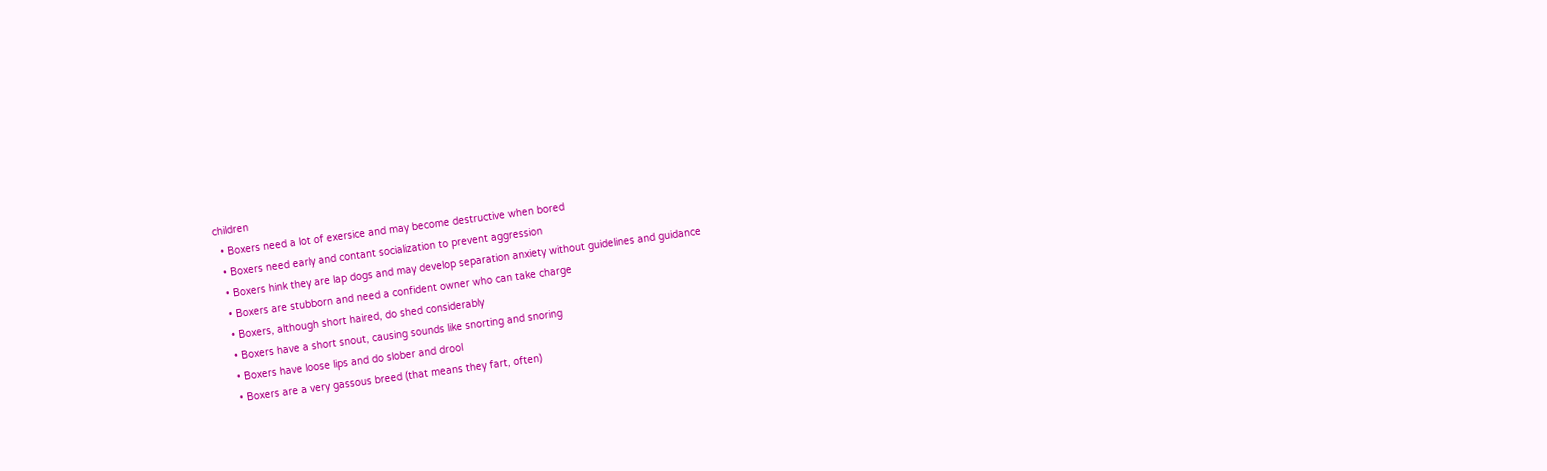children
  • Boxers need a lot of exersice and may become destructive when bored
  • Boxers need early and contant socialization to prevent aggression
  • Boxers hink they are lap dogs and may develop separation anxiety without guidelines and guidance
  • Boxers are stubborn and need a confident owner who can take charge
  • Boxers, although short haired, do shed considerably
  • Boxers have a short snout, causing sounds like snorting and snoring
  • Boxers have loose lips and do slober and drool
  • Boxers are a very gassous breed (that means they fart, often)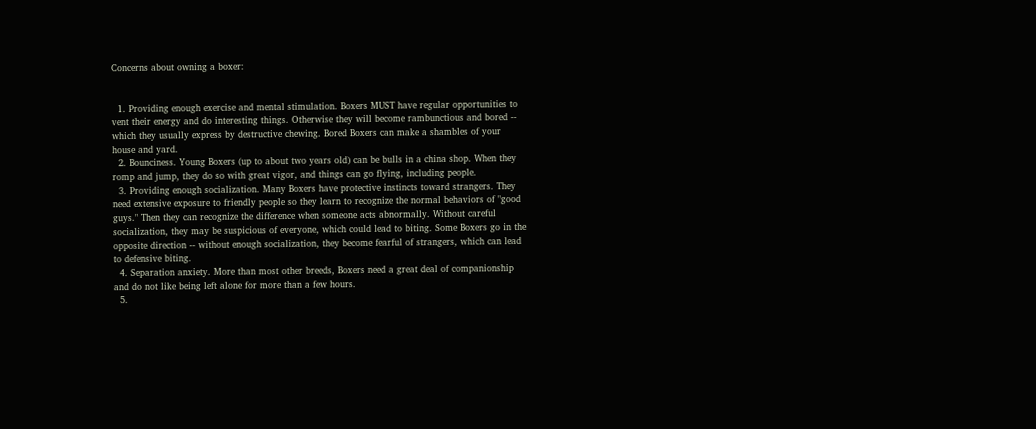Concerns about owning a boxer:


  1. Providing enough exercise and mental stimulation. Boxers MUST have regular opportunities to vent their energy and do interesting things. Otherwise they will become rambunctious and bored -- which they usually express by destructive chewing. Bored Boxers can make a shambles of your house and yard.
  2. Bounciness. Young Boxers (up to about two years old) can be bulls in a china shop. When they romp and jump, they do so with great vigor, and things can go flying, including people.
  3. Providing enough socialization. Many Boxers have protective instincts toward strangers. They need extensive exposure to friendly people so they learn to recognize the normal behaviors of "good guys." Then they can recognize the difference when someone acts abnormally. Without careful socialization, they may be suspicious of everyone, which could lead to biting. Some Boxers go in the opposite direction -- without enough socialization, they become fearful of strangers, which can lead to defensive biting.
  4. Separation anxiety. More than most other breeds, Boxers need a great deal of companionship and do not like being left alone for more than a few hours.
  5.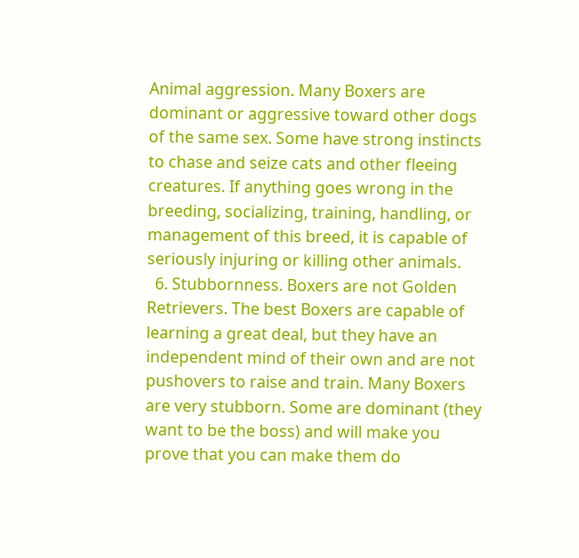Animal aggression. Many Boxers are dominant or aggressive toward other dogs of the same sex. Some have strong instincts to chase and seize cats and other fleeing creatures. If anything goes wrong in the breeding, socializing, training, handling, or management of this breed, it is capable of seriously injuring or killing other animals.
  6. Stubbornness. Boxers are not Golden Retrievers. The best Boxers are capable of learning a great deal, but they have an independent mind of their own and are not pushovers to raise and train. Many Boxers are very stubborn. Some are dominant (they want to be the boss) and will make you prove that you can make them do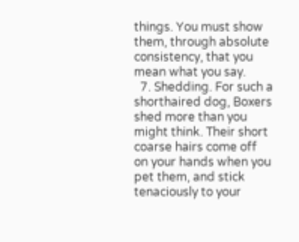things. You must show them, through absolute consistency, that you mean what you say.
  7. Shedding. For such a shorthaired dog, Boxers shed more than you might think. Their short coarse hairs come off on your hands when you pet them, and stick tenaciously to your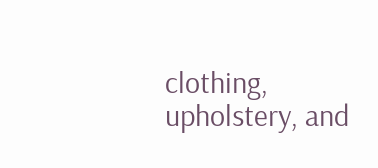clothing, upholstery, and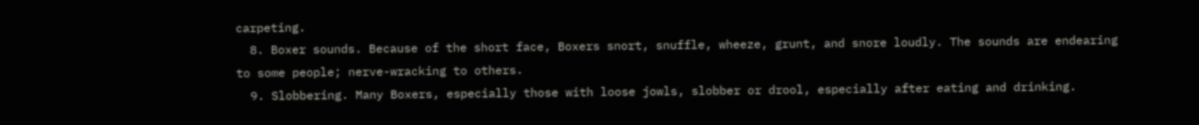carpeting.
  8. Boxer sounds. Because of the short face, Boxers snort, snuffle, wheeze, grunt, and snore loudly. The sounds are endearing to some people; nerve-wracking to others.
  9. Slobbering. Many Boxers, especially those with loose jowls, slobber or drool, especially after eating and drinking.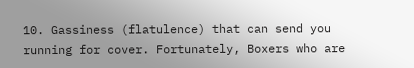10. Gassiness (flatulence) that can send you running for cover. Fortunately, Boxers who are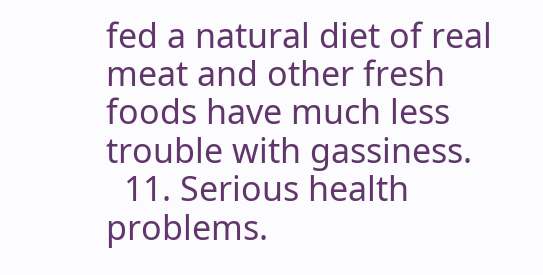fed a natural diet of real meat and other fresh foods have much less trouble with gassiness.
  11. Serious health problems.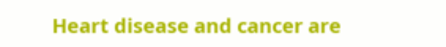Heart disease and cancer are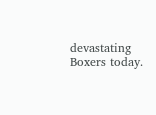devastating Boxers today.